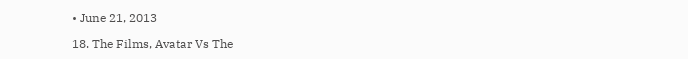• June 21, 2013

18. The Films, Avatar Vs The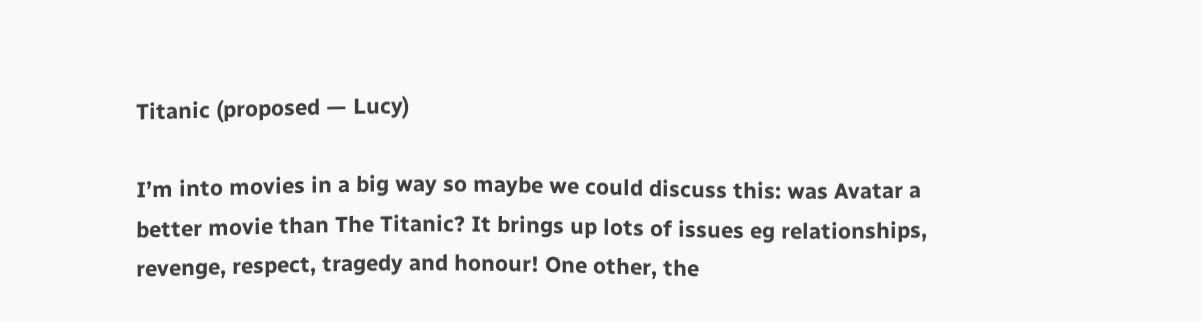Titanic (proposed — Lucy)

I’m into movies in a big way so maybe we could discuss this: was Avatar a better movie than The Titanic? It brings up lots of issues eg relationships, revenge, respect, tragedy and honour! One other, the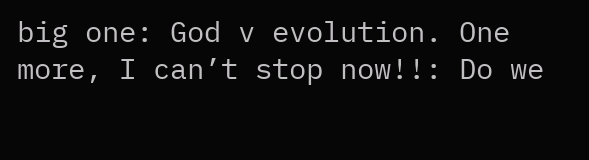big one: God v evolution. One more, I can’t stop now!!: Do we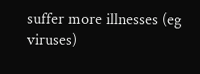suffer more illnesses (eg viruses)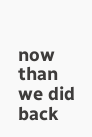now than we did back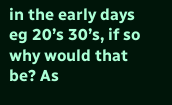in the early days eg 20’s 30’s, if so why would that be? As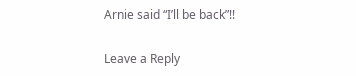Arnie said “I’ll be back”!!

Leave a Reply